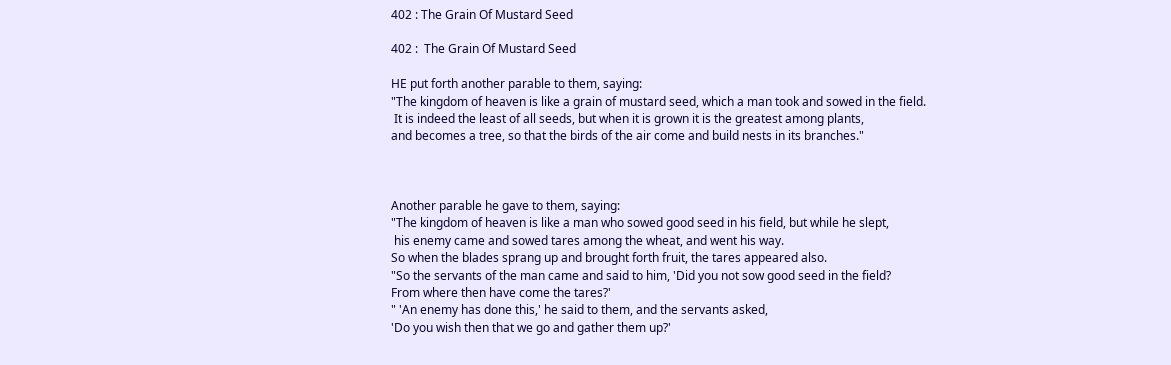402 : The Grain Of Mustard Seed

402 :  The Grain Of Mustard Seed

HE put forth another parable to them, saying:
"The kingdom of heaven is like a grain of mustard seed, which a man took and sowed in the field.
 It is indeed the least of all seeds, but when it is grown it is the greatest among plants,
and becomes a tree, so that the birds of the air come and build nests in its branches."



Another parable he gave to them, saying:
"The kingdom of heaven is like a man who sowed good seed in his field, but while he slept,
 his enemy came and sowed tares among the wheat, and went his way.
So when the blades sprang up and brought forth fruit, the tares appeared also.
"So the servants of the man came and said to him, 'Did you not sow good seed in the field?
From where then have come the tares?'
" 'An enemy has done this,' he said to them, and the servants asked,
'Do you wish then that we go and gather them up?'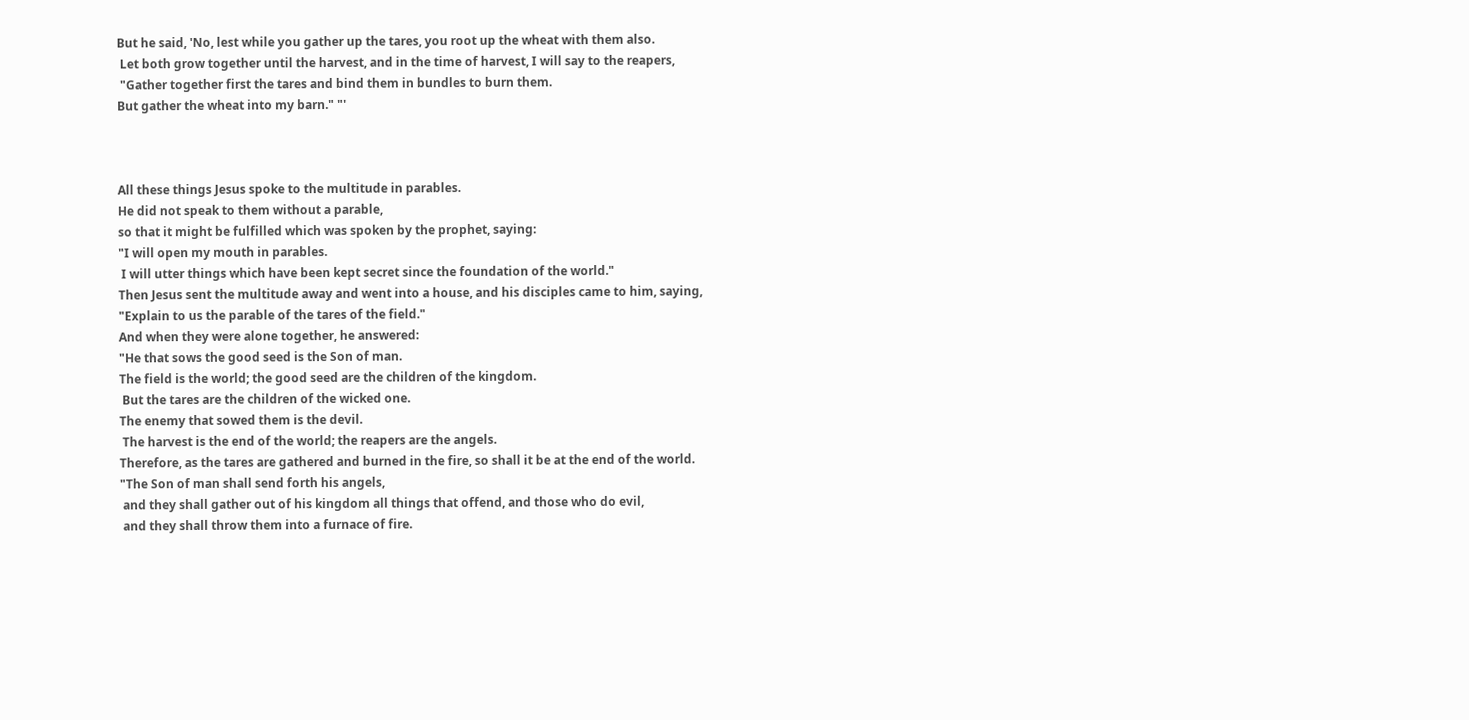But he said, 'No, lest while you gather up the tares, you root up the wheat with them also.
 Let both grow together until the harvest, and in the time of harvest, I will say to the reapers,
 "Gather together first the tares and bind them in bundles to burn them.
But gather the wheat into my barn." "'



All these things Jesus spoke to the multitude in parables.
He did not speak to them without a parable,
so that it might be fulfilled which was spoken by the prophet, saying:
"I will open my mouth in parables.
 I will utter things which have been kept secret since the foundation of the world."
Then Jesus sent the multitude away and went into a house, and his disciples came to him, saying,
"Explain to us the parable of the tares of the field."
And when they were alone together, he answered:
"He that sows the good seed is the Son of man.
The field is the world; the good seed are the children of the kingdom.
 But the tares are the children of the wicked one.
The enemy that sowed them is the devil.
 The harvest is the end of the world; the reapers are the angels.
Therefore, as the tares are gathered and burned in the fire, so shall it be at the end of the world.
"The Son of man shall send forth his angels,
 and they shall gather out of his kingdom all things that offend, and those who do evil,
 and they shall throw them into a furnace of fire.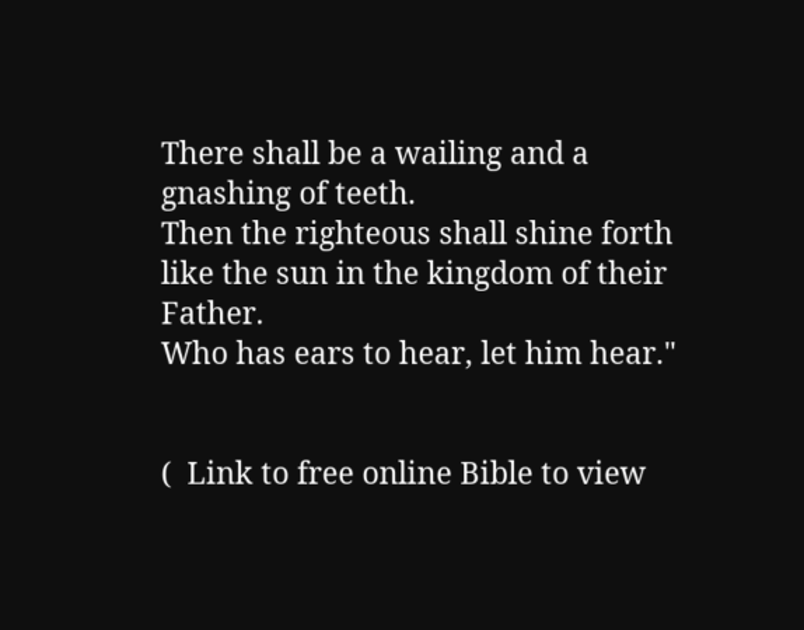There shall be a wailing and a gnashing of teeth.
Then the righteous shall shine forth like the sun in the kingdom of their Father.
Who has ears to hear, let him hear."


(  Link to free online Bible to view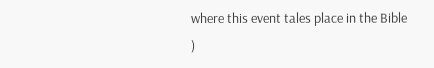where this event tales place in the Bible  )